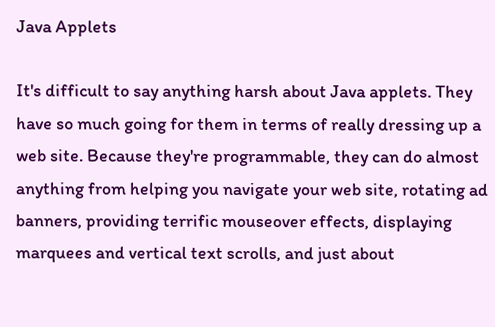Java Applets

It's difficult to say anything harsh about Java applets. They have so much going for them in terms of really dressing up a web site. Because they're programmable, they can do almost anything from helping you navigate your web site, rotating ad banners, providing terrific mouseover effects, displaying marquees and vertical text scrolls, and just about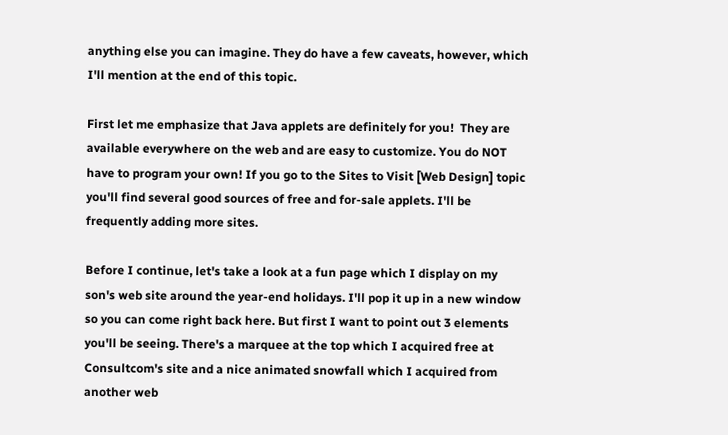anything else you can imagine. They do have a few caveats, however, which I'll mention at the end of this topic.

First let me emphasize that Java applets are definitely for you!  They are available everywhere on the web and are easy to customize. You do NOT have to program your own! If you go to the Sites to Visit [Web Design] topic you'll find several good sources of free and for-sale applets. I'll be frequently adding more sites.

Before I continue, let's take a look at a fun page which I display on my son's web site around the year-end holidays. I'll pop it up in a new window so you can come right back here. But first I want to point out 3 elements you'll be seeing. There's a marquee at the top which I acquired free at Consultcom's site and a nice animated snowfall which I acquired from another web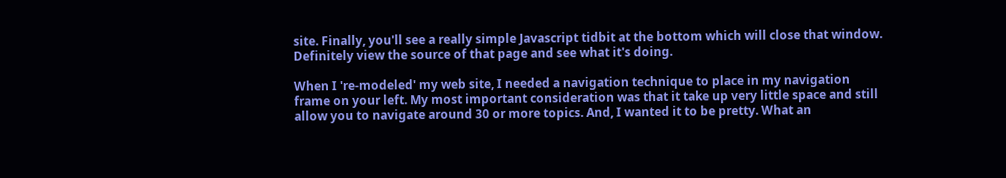site. Finally, you'll see a really simple Javascript tidbit at the bottom which will close that window. Definitely view the source of that page and see what it's doing.

When I 're-modeled' my web site, I needed a navigation technique to place in my navigation frame on your left. My most important consideration was that it take up very little space and still allow you to navigate around 30 or more topics. And, I wanted it to be pretty. What an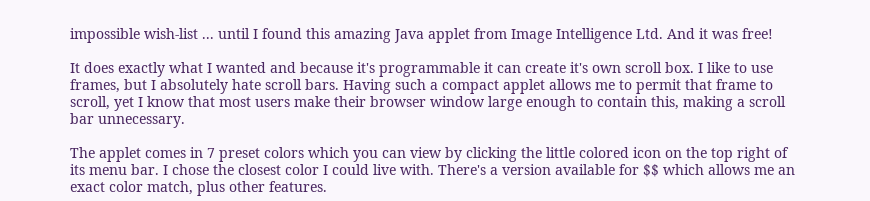impossible wish-list ... until I found this amazing Java applet from Image Intelligence Ltd. And it was free!

It does exactly what I wanted and because it's programmable it can create it's own scroll box. I like to use frames, but I absolutely hate scroll bars. Having such a compact applet allows me to permit that frame to scroll, yet I know that most users make their browser window large enough to contain this, making a scroll bar unnecessary.

The applet comes in 7 preset colors which you can view by clicking the little colored icon on the top right of its menu bar. I chose the closest color I could live with. There's a version available for $$ which allows me an exact color match, plus other features.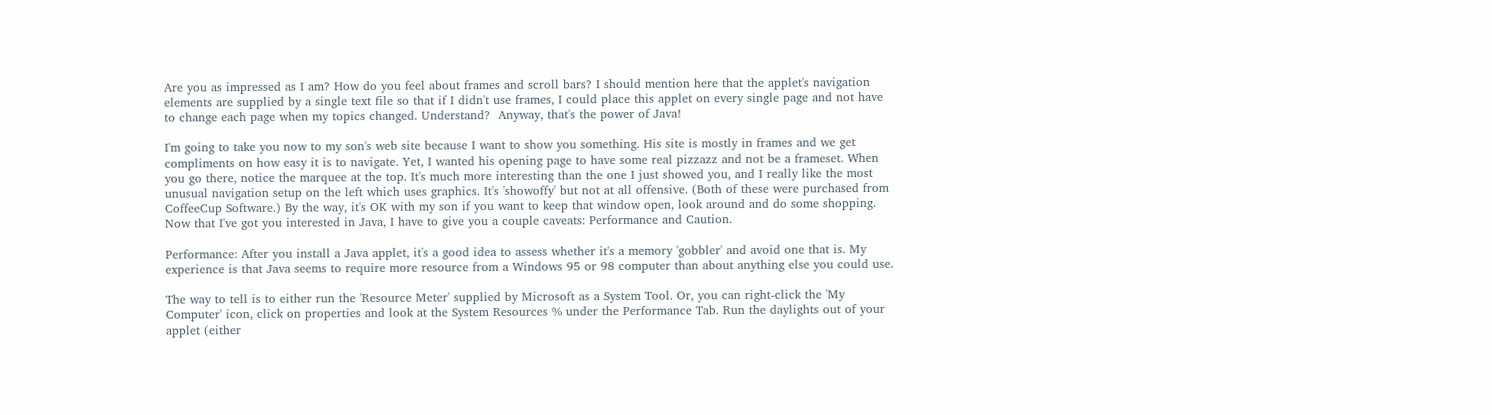Are you as impressed as I am? How do you feel about frames and scroll bars? I should mention here that the applet's navigation elements are supplied by a single text file so that if I didn't use frames, I could place this applet on every single page and not have to change each page when my topics changed. Understand?  Anyway, that's the power of Java!

I'm going to take you now to my son's web site because I want to show you something. His site is mostly in frames and we get compliments on how easy it is to navigate. Yet, I wanted his opening page to have some real pizzazz and not be a frameset. When you go there, notice the marquee at the top. It's much more interesting than the one I just showed you, and I really like the most unusual navigation setup on the left which uses graphics. It's 'showoffy' but not at all offensive. (Both of these were purchased from CoffeeCup Software.) By the way, it's OK with my son if you want to keep that window open, look around and do some shopping.
Now that I've got you interested in Java, I have to give you a couple caveats: Performance and Caution.

Performance: After you install a Java applet, it's a good idea to assess whether it's a memory 'gobbler' and avoid one that is. My experience is that Java seems to require more resource from a Windows 95 or 98 computer than about anything else you could use.

The way to tell is to either run the 'Resource Meter' supplied by Microsoft as a System Tool. Or, you can right-click the 'My Computer' icon, click on properties and look at the System Resources % under the Performance Tab. Run the daylights out of your applet (either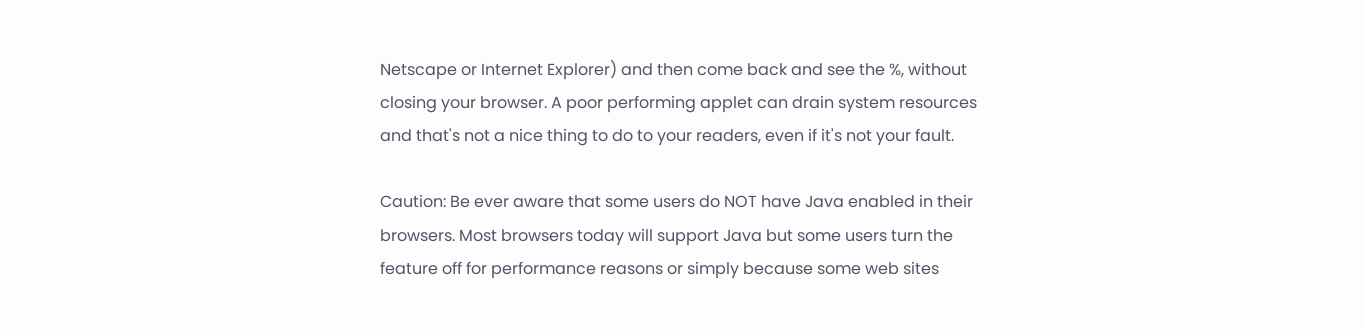Netscape or Internet Explorer) and then come back and see the %, without closing your browser. A poor performing applet can drain system resources and that's not a nice thing to do to your readers, even if it's not your fault.

Caution: Be ever aware that some users do NOT have Java enabled in their browsers. Most browsers today will support Java but some users turn the feature off for performance reasons or simply because some web sites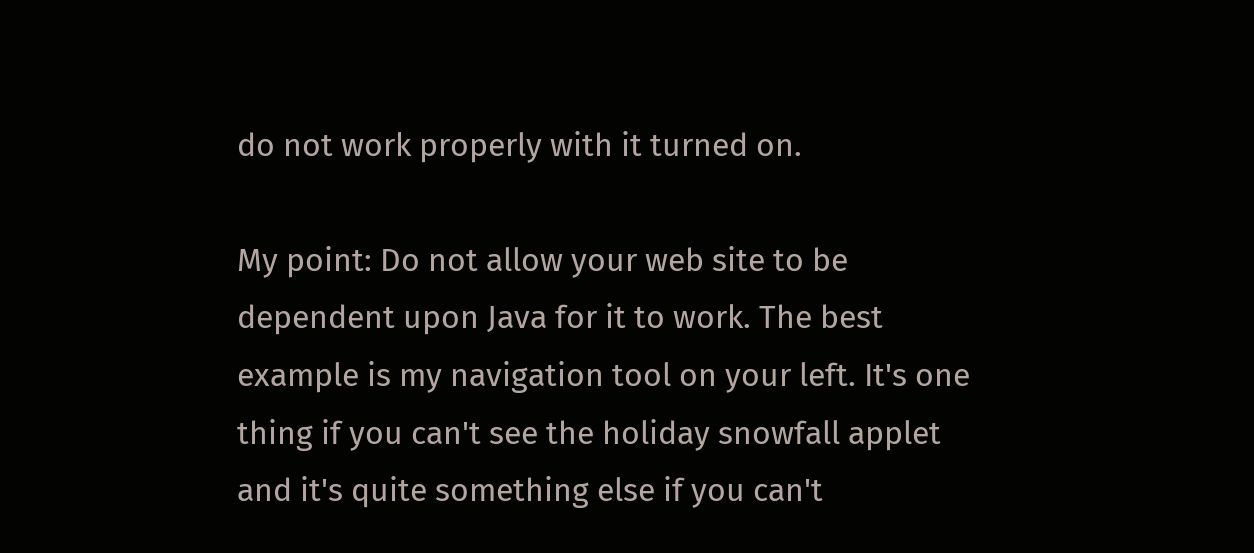do not work properly with it turned on.

My point: Do not allow your web site to be dependent upon Java for it to work. The best example is my navigation tool on your left. It's one thing if you can't see the holiday snowfall applet and it's quite something else if you can't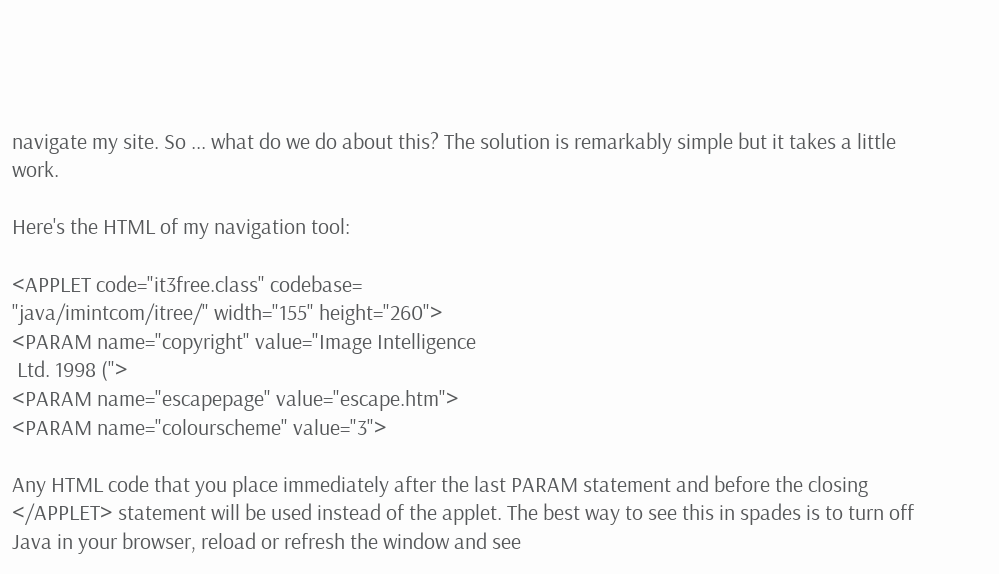navigate my site. So ... what do we do about this? The solution is remarkably simple but it takes a little work.

Here's the HTML of my navigation tool:

<APPLET code="it3free.class" codebase=
"java/imintcom/itree/" width="155" height="260">
<PARAM name="copyright" value="Image Intelligence
 Ltd. 1998 (">
<PARAM name="escapepage" value="escape.htm">
<PARAM name="colourscheme" value="3">

Any HTML code that you place immediately after the last PARAM statement and before the closing </APPLET> statement will be used instead of the applet. The best way to see this in spades is to turn off Java in your browser, reload or refresh the window and see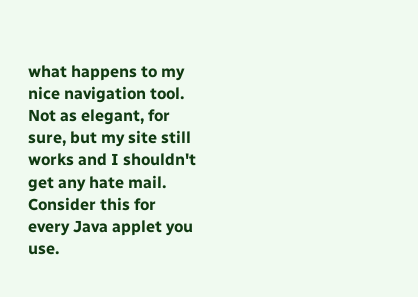what happens to my nice navigation tool. Not as elegant, for sure, but my site still works and I shouldn't get any hate mail. Consider this for every Java applet you use.